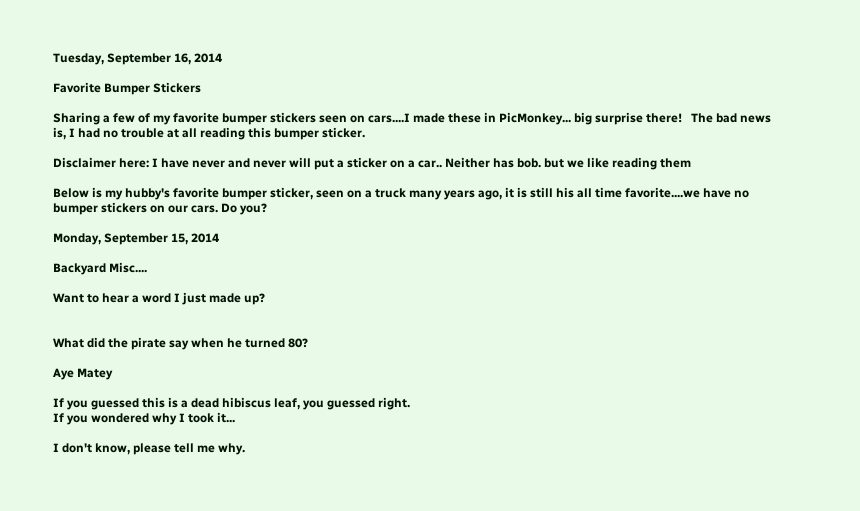Tuesday, September 16, 2014

Favorite Bumper Stickers

Sharing a few of my favorite bumper stickers seen on cars....I made these in PicMonkey... big surprise there!   The bad news is, I had no trouble at all reading this bumper sticker.

Disclaimer here: I have never and never will put a sticker on a car.. Neither has bob. but we like reading them

Below is my hubby's favorite bumper sticker, seen on a truck many years ago, it is still his all time favorite....we have no bumper stickers on our cars. Do you?

Monday, September 15, 2014

Backyard Misc....

Want to hear a word I just made up?


What did the pirate say when he turned 80?

Aye Matey

If you guessed this is a dead hibiscus leaf, you guessed right.
If you wondered why I took it...

I don't know, please tell me why.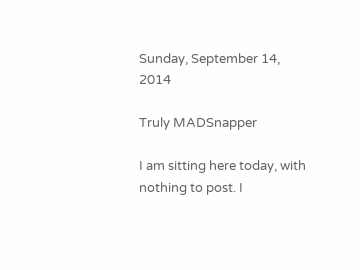Sunday, September 14, 2014

Truly MADSnapper

I am sitting here today, with nothing to post. I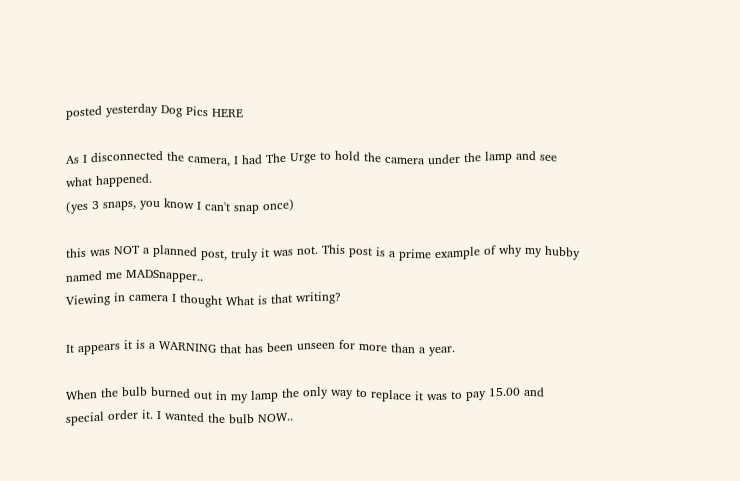posted yesterday Dog Pics HERE

As I disconnected the camera, I had The Urge to hold the camera under the lamp and see what happened.
(yes 3 snaps, you know I can't snap once)

this was NOT a planned post, truly it was not. This post is a prime example of why my hubby named me MADSnapper..
Viewing in camera I thought What is that writing?

It appears it is a WARNING that has been unseen for more than a year.

When the bulb burned out in my lamp the only way to replace it was to pay 15.00 and special order it. I wanted the bulb NOW..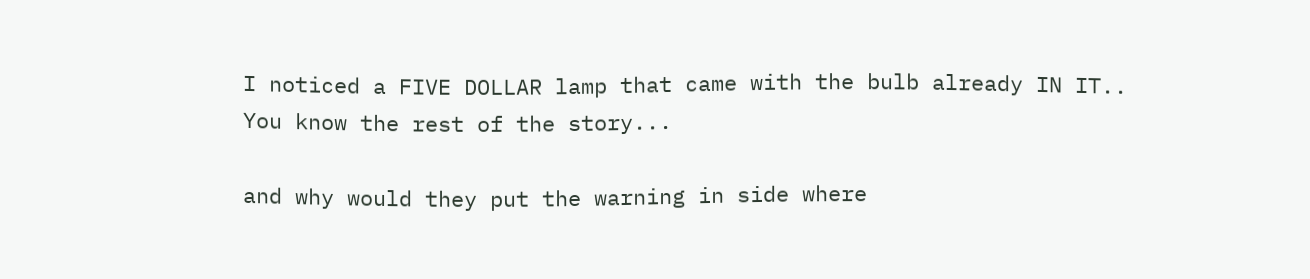I noticed a FIVE DOLLAR lamp that came with the bulb already IN IT..
You know the rest of the story...

and why would they put the warning in side where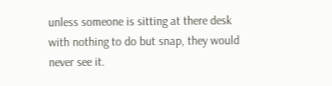unless someone is sitting at there desk with nothing to do but snap, they would never see it.